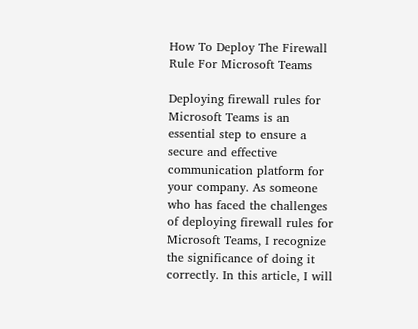How To Deploy The Firewall Rule For Microsoft Teams

Deploying firewall rules for Microsoft Teams is an essential step to ensure a secure and effective communication platform for your company. As someone who has faced the challenges of deploying firewall rules for Microsoft Teams, I recognize the significance of doing it correctly. In this article, I will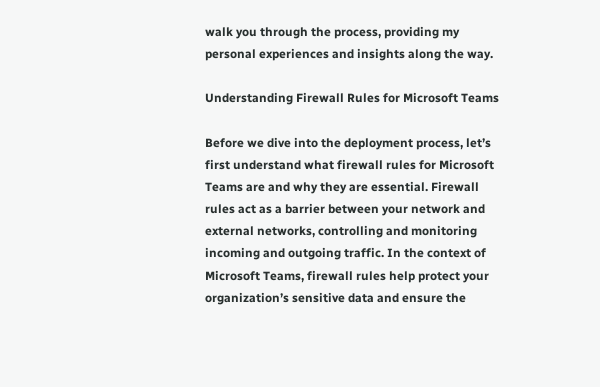walk you through the process, providing my personal experiences and insights along the way.

Understanding Firewall Rules for Microsoft Teams

Before we dive into the deployment process, let’s first understand what firewall rules for Microsoft Teams are and why they are essential. Firewall rules act as a barrier between your network and external networks, controlling and monitoring incoming and outgoing traffic. In the context of Microsoft Teams, firewall rules help protect your organization’s sensitive data and ensure the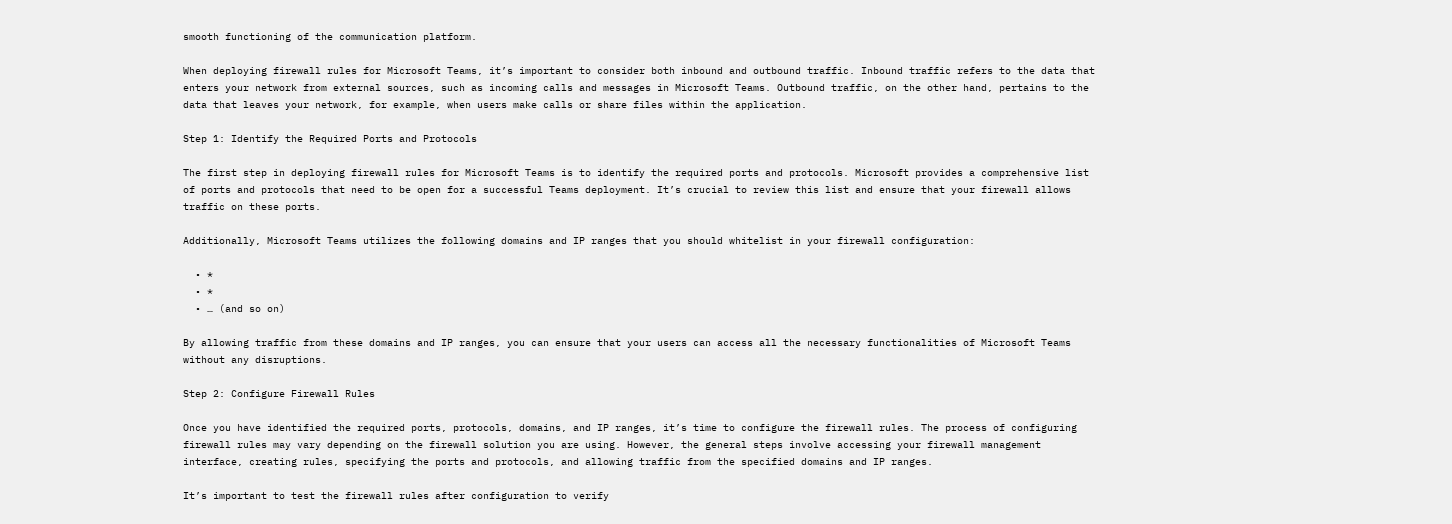smooth functioning of the communication platform.

When deploying firewall rules for Microsoft Teams, it’s important to consider both inbound and outbound traffic. Inbound traffic refers to the data that enters your network from external sources, such as incoming calls and messages in Microsoft Teams. Outbound traffic, on the other hand, pertains to the data that leaves your network, for example, when users make calls or share files within the application.

Step 1: Identify the Required Ports and Protocols

The first step in deploying firewall rules for Microsoft Teams is to identify the required ports and protocols. Microsoft provides a comprehensive list of ports and protocols that need to be open for a successful Teams deployment. It’s crucial to review this list and ensure that your firewall allows traffic on these ports.

Additionally, Microsoft Teams utilizes the following domains and IP ranges that you should whitelist in your firewall configuration:

  • *
  • *
  • … (and so on)

By allowing traffic from these domains and IP ranges, you can ensure that your users can access all the necessary functionalities of Microsoft Teams without any disruptions.

Step 2: Configure Firewall Rules

Once you have identified the required ports, protocols, domains, and IP ranges, it’s time to configure the firewall rules. The process of configuring firewall rules may vary depending on the firewall solution you are using. However, the general steps involve accessing your firewall management interface, creating rules, specifying the ports and protocols, and allowing traffic from the specified domains and IP ranges.

It’s important to test the firewall rules after configuration to verify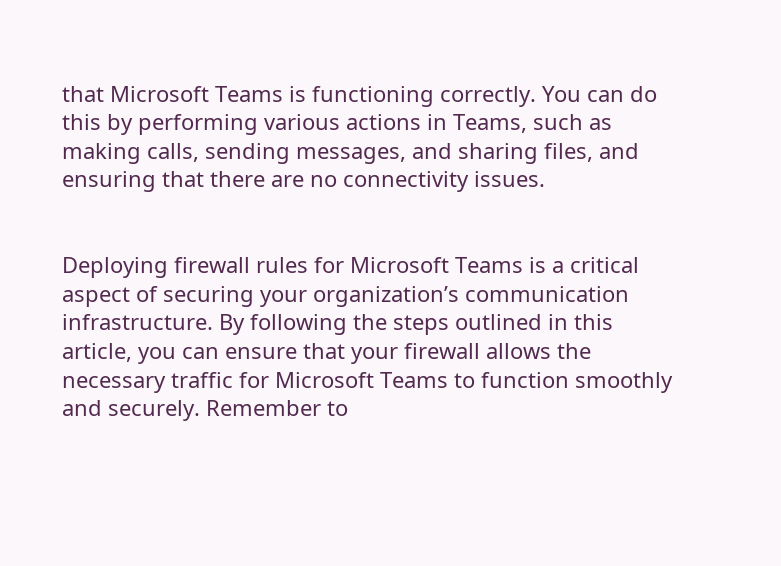that Microsoft Teams is functioning correctly. You can do this by performing various actions in Teams, such as making calls, sending messages, and sharing files, and ensuring that there are no connectivity issues.


Deploying firewall rules for Microsoft Teams is a critical aspect of securing your organization’s communication infrastructure. By following the steps outlined in this article, you can ensure that your firewall allows the necessary traffic for Microsoft Teams to function smoothly and securely. Remember to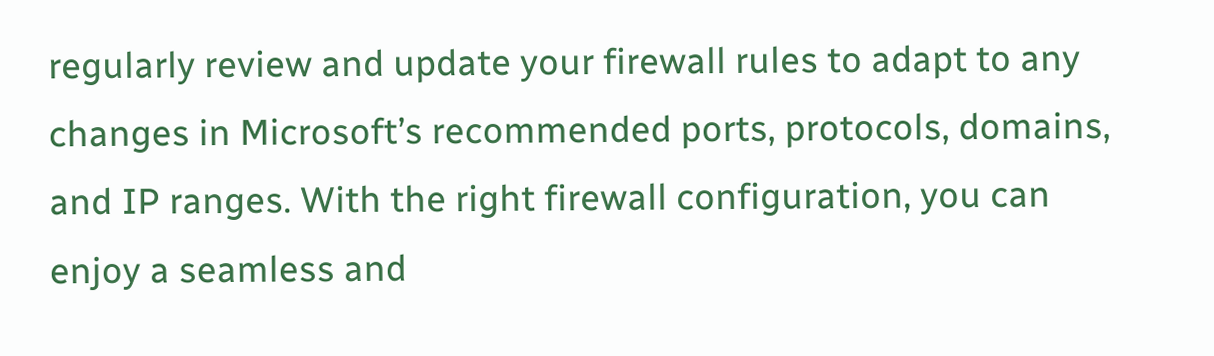regularly review and update your firewall rules to adapt to any changes in Microsoft’s recommended ports, protocols, domains, and IP ranges. With the right firewall configuration, you can enjoy a seamless and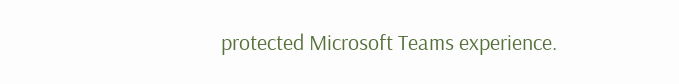protected Microsoft Teams experience.